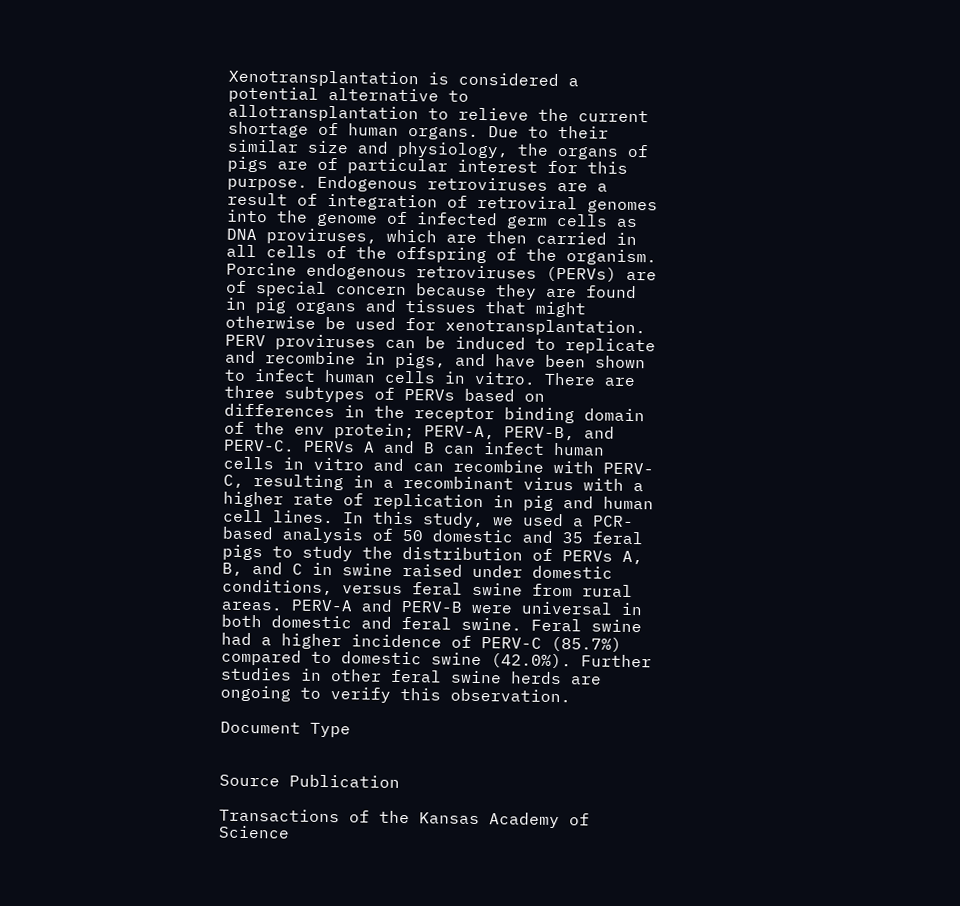Xenotransplantation is considered a potential alternative to allotransplantation to relieve the current shortage of human organs. Due to their similar size and physiology, the organs of pigs are of particular interest for this purpose. Endogenous retroviruses are a result of integration of retroviral genomes into the genome of infected germ cells as DNA proviruses, which are then carried in all cells of the offspring of the organism. Porcine endogenous retroviruses (PERVs) are of special concern because they are found in pig organs and tissues that might otherwise be used for xenotransplantation. PERV proviruses can be induced to replicate and recombine in pigs, and have been shown to infect human cells in vitro. There are three subtypes of PERVs based on differences in the receptor binding domain of the env protein; PERV-A, PERV-B, and PERV-C. PERVs A and B can infect human cells in vitro and can recombine with PERV-C, resulting in a recombinant virus with a higher rate of replication in pig and human cell lines. In this study, we used a PCR-based analysis of 50 domestic and 35 feral pigs to study the distribution of PERVs A, B, and C in swine raised under domestic conditions, versus feral swine from rural areas. PERV-A and PERV-B were universal in both domestic and feral swine. Feral swine had a higher incidence of PERV-C (85.7%) compared to domestic swine (42.0%). Further studies in other feral swine herds are ongoing to verify this observation.

Document Type


Source Publication

Transactions of the Kansas Academy of Science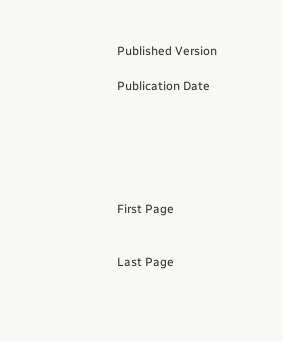Published Version

Publication Date






First Page


Last Page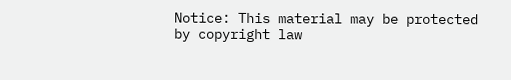Notice: This material may be protected by copyright law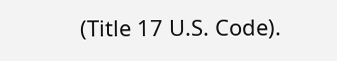(Title 17 U.S. Code).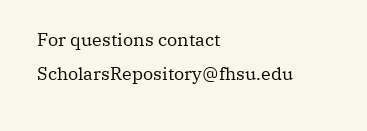For questions contact ScholarsRepository@fhsu.edu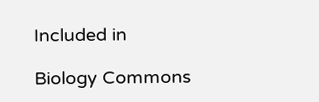Included in

Biology Commons